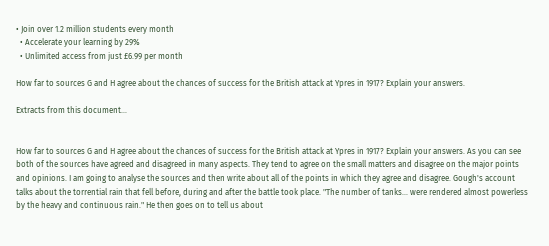• Join over 1.2 million students every month
  • Accelerate your learning by 29%
  • Unlimited access from just £6.99 per month

How far to sources G and H agree about the chances of success for the British attack at Ypres in 1917? Explain your answers.

Extracts from this document...


How far to sources G and H agree about the chances of success for the British attack at Ypres in 1917? Explain your answers. As you can see both of the sources have agreed and disagreed in many aspects. They tend to agree on the small matters and disagree on the major points and opinions. I am going to analyse the sources and then write about all of the points in which they agree and disagree. Gough's account talks about the torrential rain that fell before, during and after the battle took place. "The number of tanks... were rendered almost powerless by the heavy and continuous rain." He then goes on to tell us about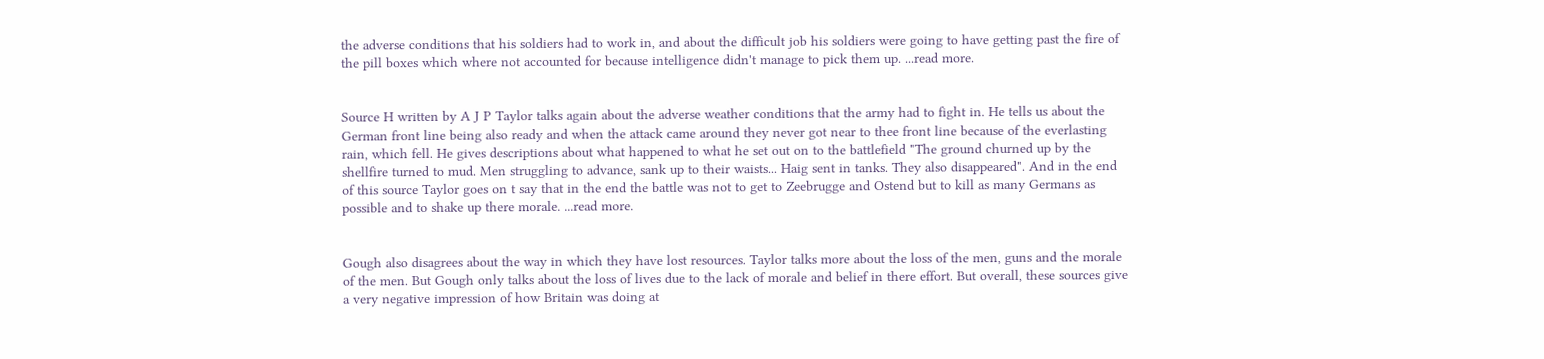the adverse conditions that his soldiers had to work in, and about the difficult job his soldiers were going to have getting past the fire of the pill boxes which where not accounted for because intelligence didn't manage to pick them up. ...read more.


Source H written by A J P Taylor talks again about the adverse weather conditions that the army had to fight in. He tells us about the German front line being also ready and when the attack came around they never got near to thee front line because of the everlasting rain, which fell. He gives descriptions about what happened to what he set out on to the battlefield "The ground churned up by the shellfire turned to mud. Men struggling to advance, sank up to their waists... Haig sent in tanks. They also disappeared". And in the end of this source Taylor goes on t say that in the end the battle was not to get to Zeebrugge and Ostend but to kill as many Germans as possible and to shake up there morale. ...read more.


Gough also disagrees about the way in which they have lost resources. Taylor talks more about the loss of the men, guns and the morale of the men. But Gough only talks about the loss of lives due to the lack of morale and belief in there effort. But overall, these sources give a very negative impression of how Britain was doing at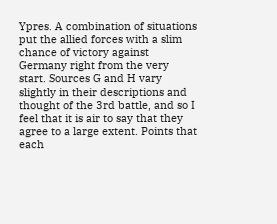Ypres. A combination of situations put the allied forces with a slim chance of victory against Germany right from the very start. Sources G and H vary slightly in their descriptions and thought of the 3rd battle, and so I feel that it is air to say that they agree to a large extent. Points that each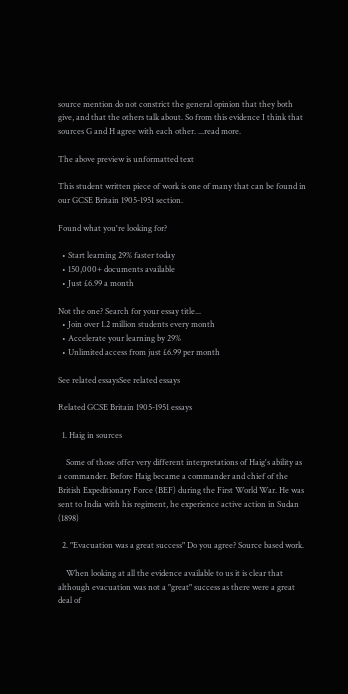source mention do not constrict the general opinion that they both give, and that the others talk about. So from this evidence I think that sources G and H agree with each other. ...read more.

The above preview is unformatted text

This student written piece of work is one of many that can be found in our GCSE Britain 1905-1951 section.

Found what you're looking for?

  • Start learning 29% faster today
  • 150,000+ documents available
  • Just £6.99 a month

Not the one? Search for your essay title...
  • Join over 1.2 million students every month
  • Accelerate your learning by 29%
  • Unlimited access from just £6.99 per month

See related essaysSee related essays

Related GCSE Britain 1905-1951 essays

  1. Haig in sources

    Some of those offer very different interpretations of Haig's ability as a commander. Before Haig became a commander and chief of the British Expeditionary Force (BEF) during the First World War. He was sent to India with his regiment, he experience active action in Sudan (1898)

  2. "Evacuation was a great success" Do you agree? Source based work.

    When looking at all the evidence available to us it is clear that although evacuation was not a "great" success as there were a great deal of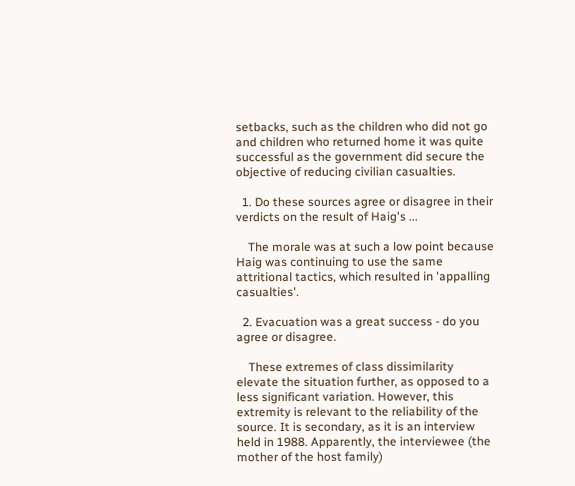setbacks, such as the children who did not go and children who returned home it was quite successful as the government did secure the objective of reducing civilian casualties.

  1. Do these sources agree or disagree in their verdicts on the result of Haig's ...

    The morale was at such a low point because Haig was continuing to use the same attritional tactics, which resulted in 'appalling casualties'.

  2. Evacuation was a great success - do you agree or disagree.

    These extremes of class dissimilarity elevate the situation further, as opposed to a less significant variation. However, this extremity is relevant to the reliability of the source. It is secondary, as it is an interview held in 1988. Apparently, the interviewee (the mother of the host family)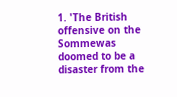1. 'The British offensive on the Sommewas doomed to be a disaster from the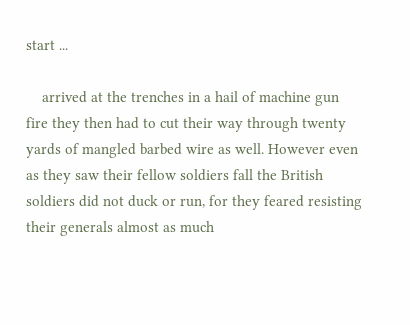start ...

    arrived at the trenches in a hail of machine gun fire they then had to cut their way through twenty yards of mangled barbed wire as well. However even as they saw their fellow soldiers fall the British soldiers did not duck or run, for they feared resisting their generals almost as much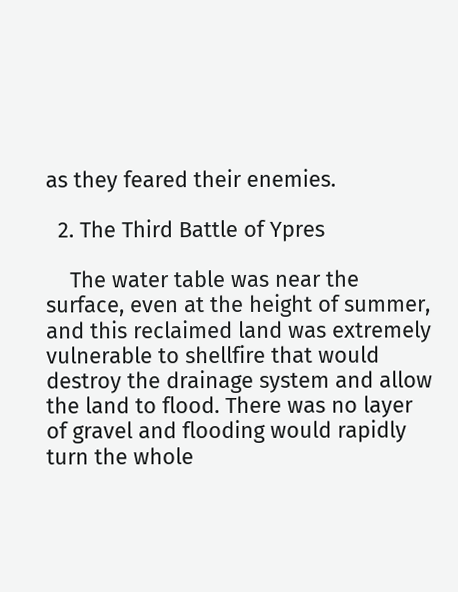as they feared their enemies.

  2. The Third Battle of Ypres

    The water table was near the surface, even at the height of summer, and this reclaimed land was extremely vulnerable to shellfire that would destroy the drainage system and allow the land to flood. There was no layer of gravel and flooding would rapidly turn the whole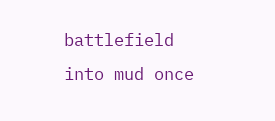battlefield into mud once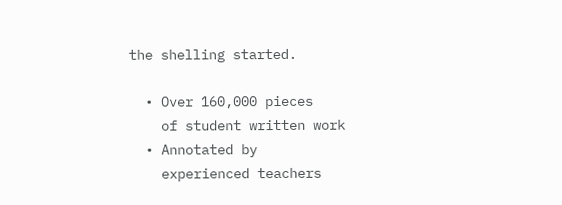the shelling started.

  • Over 160,000 pieces
    of student written work
  • Annotated by
    experienced teachers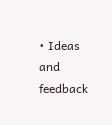• Ideas and feedback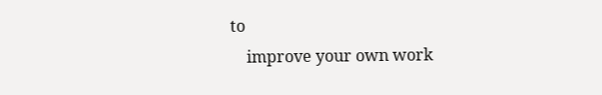to
    improve your own work